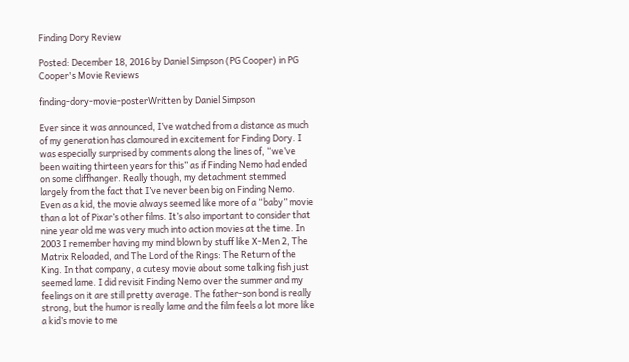Finding Dory Review

Posted: December 18, 2016 by Daniel Simpson (PG Cooper) in PG Cooper's Movie Reviews

finding-dory-movie-posterWritten by Daniel Simpson

Ever since it was announced, I’ve watched from a distance as much of my generation has clamoured in excitement for Finding Dory. I was especially surprised by comments along the lines of, “we’ve been waiting thirteen years for this” as if Finding Nemo had ended on some cliffhanger. Really though, my detachment stemmed largely from the fact that I’ve never been big on Finding Nemo. Even as a kid, the movie always seemed like more of a “baby” movie than a lot of Pixar’s other films. It’s also important to consider that nine year old me was very much into action movies at the time. In 2003 I remember having my mind blown by stuff like X-Men 2, The Matrix Reloaded, and The Lord of the Rings: The Return of the King. In that company, a cutesy movie about some talking fish just seemed lame. I did revisit Finding Nemo over the summer and my feelings on it are still pretty average. The father-son bond is really strong, but the humor is really lame and the film feels a lot more like a kid’s movie to me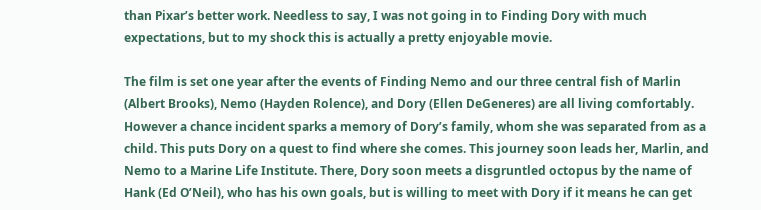than Pixar’s better work. Needless to say, I was not going in to Finding Dory with much expectations, but to my shock this is actually a pretty enjoyable movie.

The film is set one year after the events of Finding Nemo and our three central fish of Marlin (Albert Brooks), Nemo (Hayden Rolence), and Dory (Ellen DeGeneres) are all living comfortably. However a chance incident sparks a memory of Dory’s family, whom she was separated from as a child. This puts Dory on a quest to find where she comes. This journey soon leads her, Marlin, and Nemo to a Marine Life Institute. There, Dory soon meets a disgruntled octopus by the name of Hank (Ed O’Neil), who has his own goals, but is willing to meet with Dory if it means he can get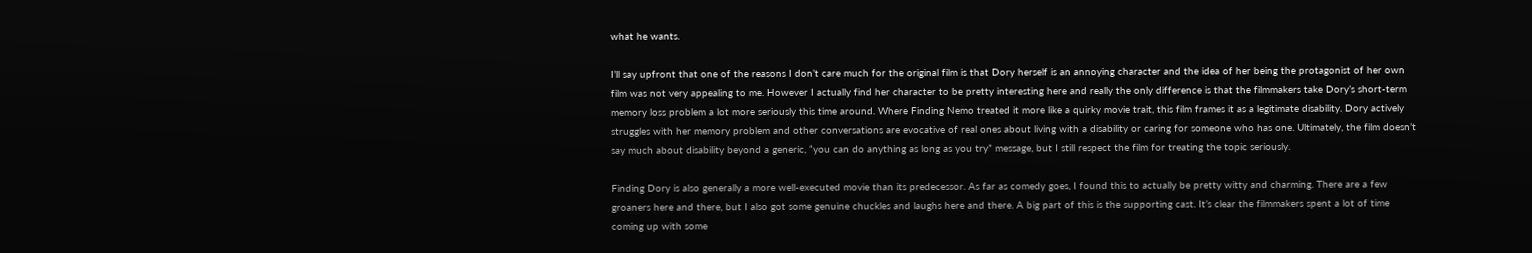what he wants.

I’ll say upfront that one of the reasons I don’t care much for the original film is that Dory herself is an annoying character and the idea of her being the protagonist of her own film was not very appealing to me. However I actually find her character to be pretty interesting here and really the only difference is that the filmmakers take Dory’s short-term memory loss problem a lot more seriously this time around. Where Finding Nemo treated it more like a quirky movie trait, this film frames it as a legitimate disability. Dory actively struggles with her memory problem and other conversations are evocative of real ones about living with a disability or caring for someone who has one. Ultimately, the film doesn’t say much about disability beyond a generic, “you can do anything as long as you try” message, but I still respect the film for treating the topic seriously.

Finding Dory is also generally a more well-executed movie than its predecessor. As far as comedy goes, I found this to actually be pretty witty and charming. There are a few groaners here and there, but I also got some genuine chuckles and laughs here and there. A big part of this is the supporting cast. It’s clear the filmmakers spent a lot of time coming up with some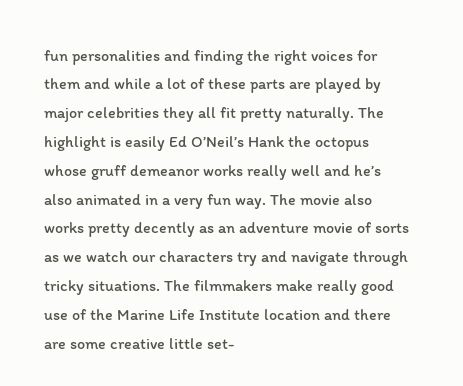fun personalities and finding the right voices for them and while a lot of these parts are played by major celebrities they all fit pretty naturally. The highlight is easily Ed O’Neil’s Hank the octopus whose gruff demeanor works really well and he’s also animated in a very fun way. The movie also works pretty decently as an adventure movie of sorts as we watch our characters try and navigate through tricky situations. The filmmakers make really good use of the Marine Life Institute location and there are some creative little set-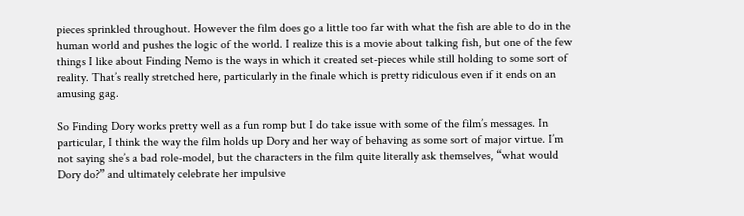pieces sprinkled throughout. However the film does go a little too far with what the fish are able to do in the human world and pushes the logic of the world. I realize this is a movie about talking fish, but one of the few things I like about Finding Nemo is the ways in which it created set-pieces while still holding to some sort of reality. That’s really stretched here, particularly in the finale which is pretty ridiculous even if it ends on an amusing gag.

So Finding Dory works pretty well as a fun romp but I do take issue with some of the film’s messages. In particular, I think the way the film holds up Dory and her way of behaving as some sort of major virtue. I’m not saying she’s a bad role-model, but the characters in the film quite literally ask themselves, “what would Dory do?” and ultimately celebrate her impulsive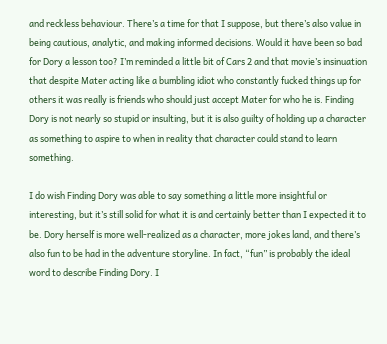and reckless behaviour. There’s a time for that I suppose, but there’s also value in being cautious, analytic, and making informed decisions. Would it have been so bad for Dory a lesson too? I’m reminded a little bit of Cars 2 and that movie’s insinuation that despite Mater acting like a bumbling idiot who constantly fucked things up for others it was really is friends who should just accept Mater for who he is. Finding Dory is not nearly so stupid or insulting, but it is also guilty of holding up a character as something to aspire to when in reality that character could stand to learn something.

I do wish Finding Dory was able to say something a little more insightful or interesting, but it’s still solid for what it is and certainly better than I expected it to be. Dory herself is more well-realized as a character, more jokes land, and there’s also fun to be had in the adventure storyline. In fact, “fun” is probably the ideal word to describe Finding Dory. I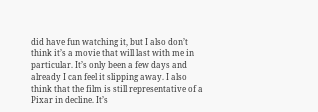did have fun watching it, but I also don’t think it’s a movie that will last with me in particular. It’s only been a few days and already I can feel it slipping away. I also think that the film is still representative of a Pixar in decline. It’s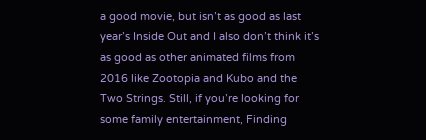a good movie, but isn’t as good as last year’s Inside Out and I also don’t think it’s as good as other animated films from 2016 like Zootopia and Kubo and the Two Strings. Still, if you’re looking for some family entertainment, Finding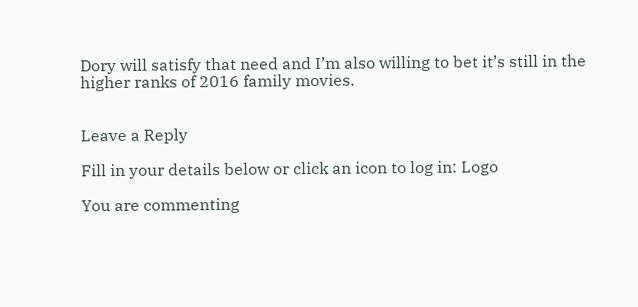Dory will satisfy that need and I’m also willing to bet it’s still in the higher ranks of 2016 family movies.


Leave a Reply

Fill in your details below or click an icon to log in: Logo

You are commenting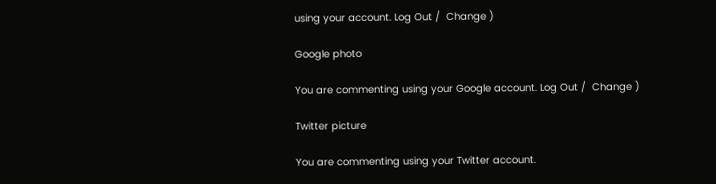using your account. Log Out /  Change )

Google photo

You are commenting using your Google account. Log Out /  Change )

Twitter picture

You are commenting using your Twitter account.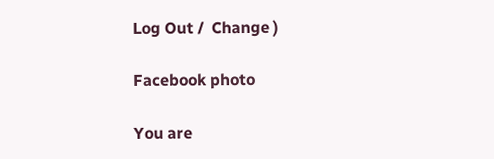Log Out /  Change )

Facebook photo

You are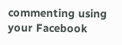commenting using your Facebook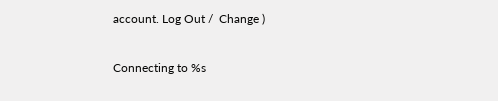account. Log Out /  Change )

Connecting to %s